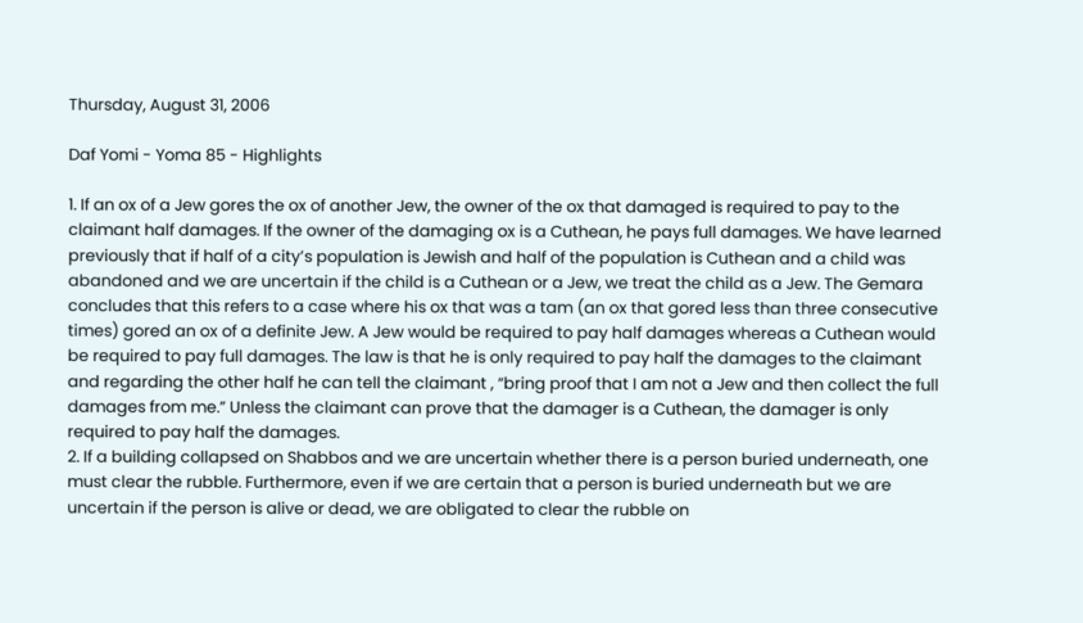Thursday, August 31, 2006

Daf Yomi - Yoma 85 - Highlights

1. If an ox of a Jew gores the ox of another Jew, the owner of the ox that damaged is required to pay to the claimant half damages. If the owner of the damaging ox is a Cuthean, he pays full damages. We have learned previously that if half of a city’s population is Jewish and half of the population is Cuthean and a child was abandoned and we are uncertain if the child is a Cuthean or a Jew, we treat the child as a Jew. The Gemara concludes that this refers to a case where his ox that was a tam (an ox that gored less than three consecutive times) gored an ox of a definite Jew. A Jew would be required to pay half damages whereas a Cuthean would be required to pay full damages. The law is that he is only required to pay half the damages to the claimant and regarding the other half he can tell the claimant , “bring proof that I am not a Jew and then collect the full damages from me.” Unless the claimant can prove that the damager is a Cuthean, the damager is only required to pay half the damages.
2. If a building collapsed on Shabbos and we are uncertain whether there is a person buried underneath, one must clear the rubble. Furthermore, even if we are certain that a person is buried underneath but we are uncertain if the person is alive or dead, we are obligated to clear the rubble on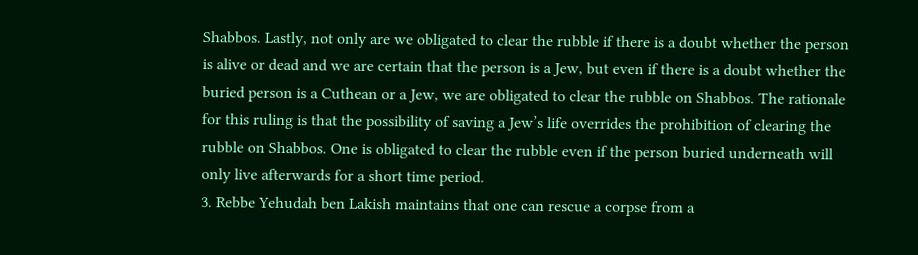Shabbos. Lastly, not only are we obligated to clear the rubble if there is a doubt whether the person is alive or dead and we are certain that the person is a Jew, but even if there is a doubt whether the buried person is a Cuthean or a Jew, we are obligated to clear the rubble on Shabbos. The rationale for this ruling is that the possibility of saving a Jew’s life overrides the prohibition of clearing the rubble on Shabbos. One is obligated to clear the rubble even if the person buried underneath will only live afterwards for a short time period.
3. Rebbe Yehudah ben Lakish maintains that one can rescue a corpse from a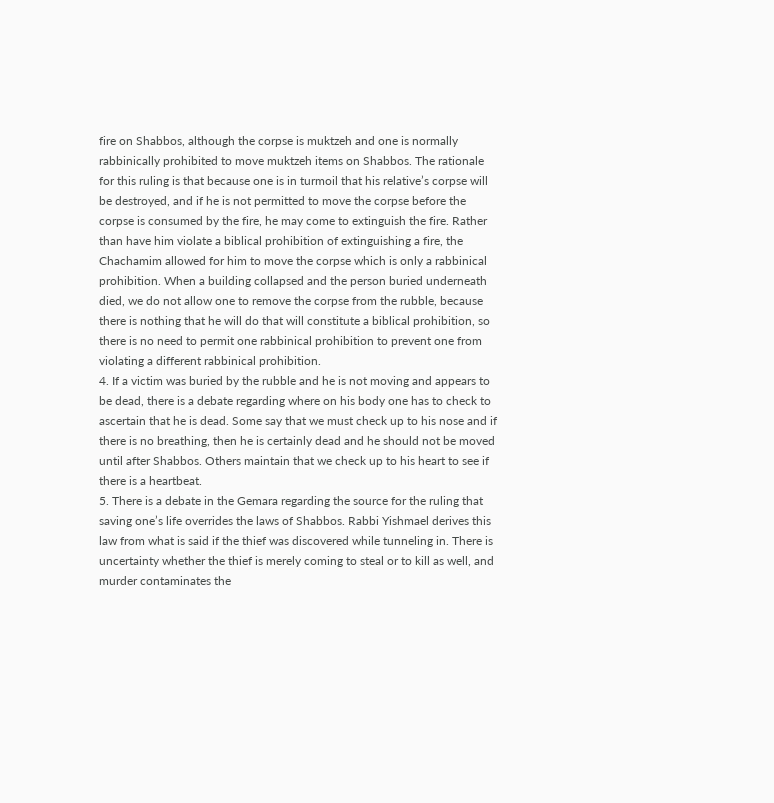fire on Shabbos, although the corpse is muktzeh and one is normally rabbinically prohibited to move muktzeh items on Shabbos. The rationale for this ruling is that because one is in turmoil that his relative’s corpse will be destroyed, and if he is not permitted to move the corpse before the corpse is consumed by the fire, he may come to extinguish the fire. Rather than have him violate a biblical prohibition of extinguishing a fire, the Chachamim allowed for him to move the corpse which is only a rabbinical prohibition. When a building collapsed and the person buried underneath died, we do not allow one to remove the corpse from the rubble, because there is nothing that he will do that will constitute a biblical prohibition, so there is no need to permit one rabbinical prohibition to prevent one from violating a different rabbinical prohibition.
4. If a victim was buried by the rubble and he is not moving and appears to be dead, there is a debate regarding where on his body one has to check to ascertain that he is dead. Some say that we must check up to his nose and if there is no breathing, then he is certainly dead and he should not be moved until after Shabbos. Others maintain that we check up to his heart to see if there is a heartbeat.
5. There is a debate in the Gemara regarding the source for the ruling that saving one’s life overrides the laws of Shabbos. Rabbi Yishmael derives this law from what is said if the thief was discovered while tunneling in. There is uncertainty whether the thief is merely coming to steal or to kill as well, and murder contaminates the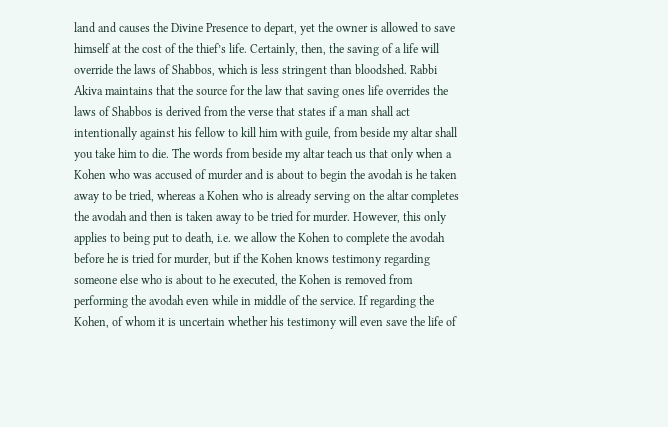land and causes the Divine Presence to depart, yet the owner is allowed to save himself at the cost of the thief’s life. Certainly, then, the saving of a life will override the laws of Shabbos, which is less stringent than bloodshed. Rabbi Akiva maintains that the source for the law that saving ones life overrides the laws of Shabbos is derived from the verse that states if a man shall act intentionally against his fellow to kill him with guile, from beside my altar shall you take him to die. The words from beside my altar teach us that only when a Kohen who was accused of murder and is about to begin the avodah is he taken away to be tried, whereas a Kohen who is already serving on the altar completes the avodah and then is taken away to be tried for murder. However, this only applies to being put to death, i.e. we allow the Kohen to complete the avodah before he is tried for murder, but if the Kohen knows testimony regarding someone else who is about to he executed, the Kohen is removed from performing the avodah even while in middle of the service. If regarding the Kohen, of whom it is uncertain whether his testimony will even save the life of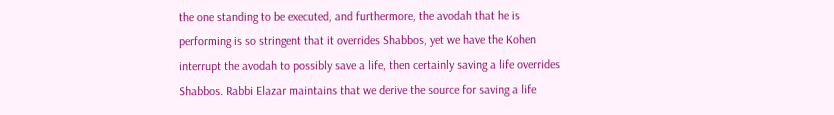the one standing to be executed, and furthermore, the avodah that he is performing is so stringent that it overrides Shabbos, yet we have the Kohen interrupt the avodah to possibly save a life, then certainly saving a life overrides Shabbos. Rabbi Elazar maintains that we derive the source for saving a life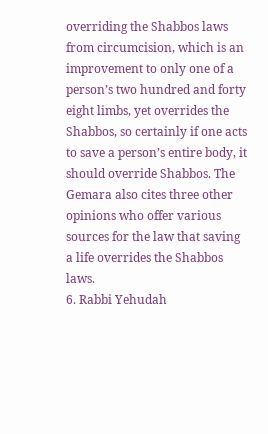overriding the Shabbos laws from circumcision, which is an improvement to only one of a person’s two hundred and forty eight limbs, yet overrides the Shabbos, so certainly if one acts to save a person’s entire body, it should override Shabbos. The Gemara also cites three other opinions who offer various sources for the law that saving a life overrides the Shabbos laws.
6. Rabbi Yehudah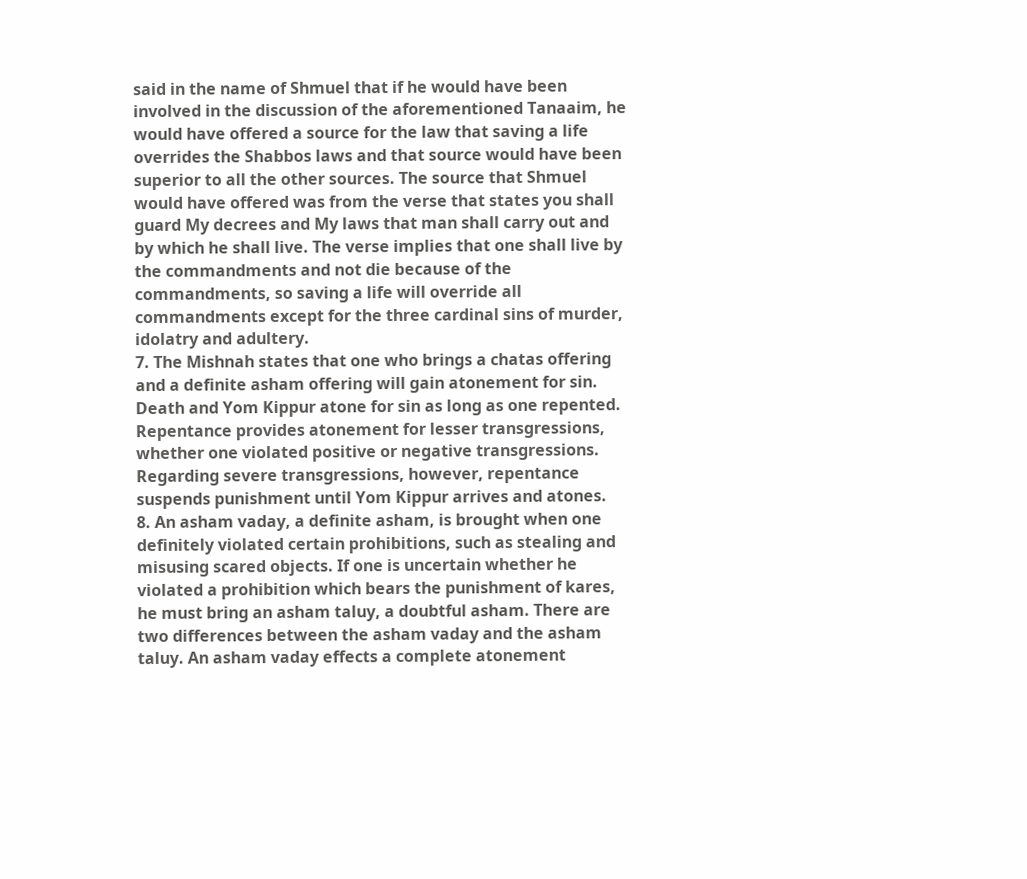said in the name of Shmuel that if he would have been involved in the discussion of the aforementioned Tanaaim, he would have offered a source for the law that saving a life overrides the Shabbos laws and that source would have been superior to all the other sources. The source that Shmuel would have offered was from the verse that states you shall guard My decrees and My laws that man shall carry out and by which he shall live. The verse implies that one shall live by the commandments and not die because of the commandments, so saving a life will override all commandments except for the three cardinal sins of murder, idolatry and adultery.
7. The Mishnah states that one who brings a chatas offering and a definite asham offering will gain atonement for sin. Death and Yom Kippur atone for sin as long as one repented. Repentance provides atonement for lesser transgressions, whether one violated positive or negative transgressions. Regarding severe transgressions, however, repentance suspends punishment until Yom Kippur arrives and atones.
8. An asham vaday, a definite asham, is brought when one definitely violated certain prohibitions, such as stealing and misusing scared objects. If one is uncertain whether he violated a prohibition which bears the punishment of kares, he must bring an asham taluy, a doubtful asham. There are two differences between the asham vaday and the asham taluy. An asham vaday effects a complete atonement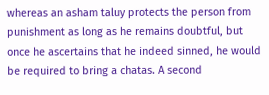whereas an asham taluy protects the person from punishment as long as he remains doubtful, but once he ascertains that he indeed sinned, he would be required to bring a chatas. A second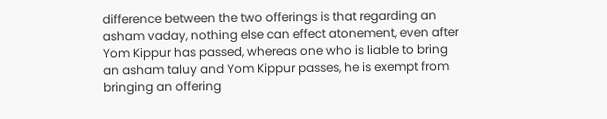difference between the two offerings is that regarding an asham vaday, nothing else can effect atonement, even after Yom Kippur has passed, whereas one who is liable to bring an asham taluy and Yom Kippur passes, he is exempt from bringing an offering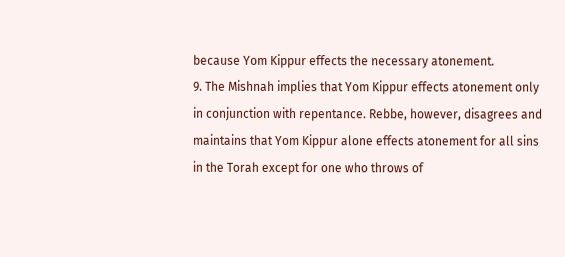because Yom Kippur effects the necessary atonement.
9. The Mishnah implies that Yom Kippur effects atonement only in conjunction with repentance. Rebbe, however, disagrees and maintains that Yom Kippur alone effects atonement for all sins in the Torah except for one who throws of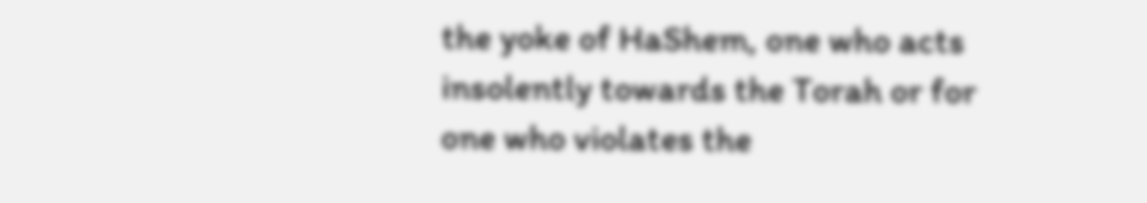the yoke of HaShem, one who acts insolently towards the Torah or for one who violates the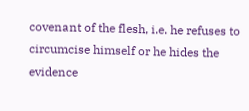covenant of the flesh, i.e. he refuses to circumcise himself or he hides the evidence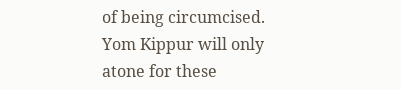of being circumcised. Yom Kippur will only atone for these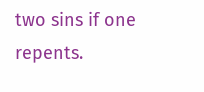two sins if one repents.